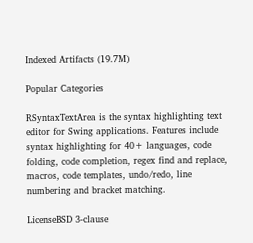Indexed Artifacts (19.7M)

Popular Categories

RSyntaxTextArea is the syntax highlighting text editor for Swing applications. Features include syntax highlighting for 40+ languages, code folding, code completion, regex find and replace, macros, code templates, undo/redo, line numbering and bracket matching.

LicenseBSD 3-clause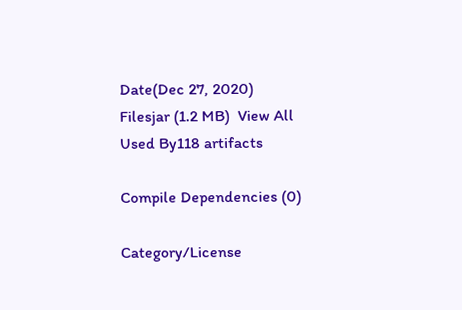Date(Dec 27, 2020)
Filesjar (1.2 MB)  View All
Used By118 artifacts

Compile Dependencies (0)

Category/License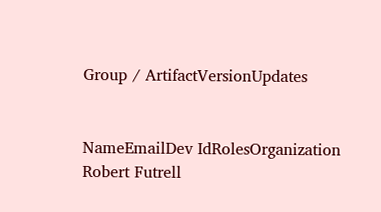Group / ArtifactVersionUpdates


NameEmailDev IdRolesOrganization
Robert Futrell